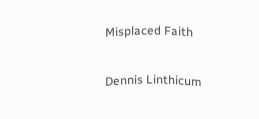Misplaced Faith

Dennis Linthicum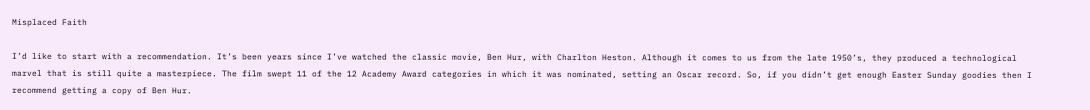Misplaced Faith

I’d like to start with a recommendation. It’s been years since I’ve watched the classic movie, Ben Hur, with Charlton Heston. Although it comes to us from the late 1950’s, they produced a technological marvel that is still quite a masterpiece. The film swept 11 of the 12 Academy Award categories in which it was nominated, setting an Oscar record. So, if you didn’t get enough Easter Sunday goodies then I recommend getting a copy of Ben Hur.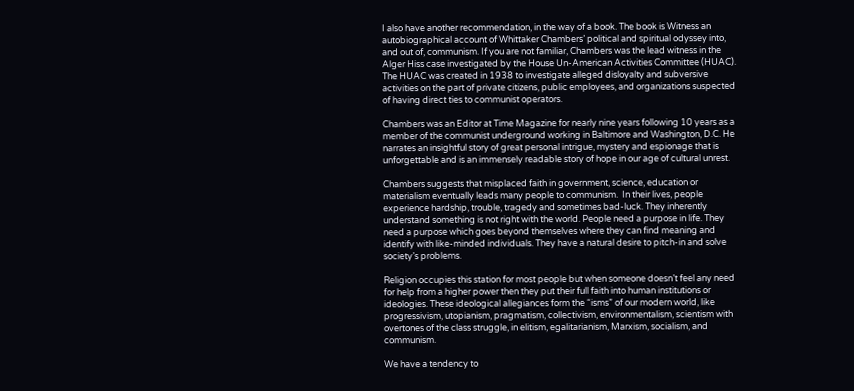I also have another recommendation, in the way of a book. The book is Witness an autobiographical account of Whittaker Chambers’ political and spiritual odyssey into, and out of, communism. If you are not familiar, Chambers was the lead witness in the Alger Hiss case investigated by the House Un-American Activities Committee (HUAC). The HUAC was created in 1938 to investigate alleged disloyalty and subversive activities on the part of private citizens, public employees, and organizations suspected of having direct ties to communist operators.

Chambers was an Editor at Time Magazine for nearly nine years following 10 years as a member of the communist underground working in Baltimore and Washington, D.C. He narrates an insightful story of great personal intrigue, mystery and espionage that is unforgettable and is an immensely readable story of hope in our age of cultural unrest.

Chambers suggests that misplaced faith in government, science, education or materialism eventually leads many people to communism.  In their lives, people experience hardship, trouble, tragedy and sometimes bad-luck. They inherently understand something is not right with the world. People need a purpose in life. They need a purpose which goes beyond themselves where they can find meaning and identify with like-minded individuals. They have a natural desire to pitch-in and solve society’s problems.

Religion occupies this station for most people but when someone doesn’t feel any need for help from a higher power then they put their full faith into human institutions or ideologies. These ideological allegiances form the “isms” of our modern world, like progressivism, utopianism, pragmatism, collectivism, environmentalism, scientism with overtones of the class struggle, in elitism, egalitarianism, Marxism, socialism, and communism.

We have a tendency to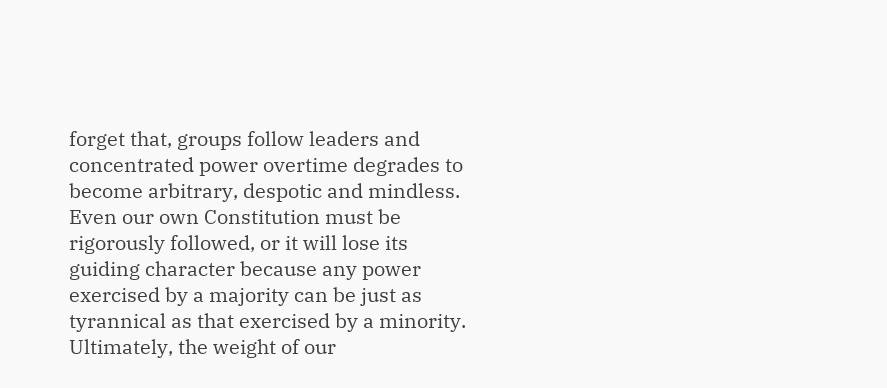forget that, groups follow leaders and concentrated power overtime degrades to become arbitrary, despotic and mindless. Even our own Constitution must be rigorously followed, or it will lose its guiding character because any power exercised by a majority can be just as tyrannical as that exercised by a minority. Ultimately, the weight of our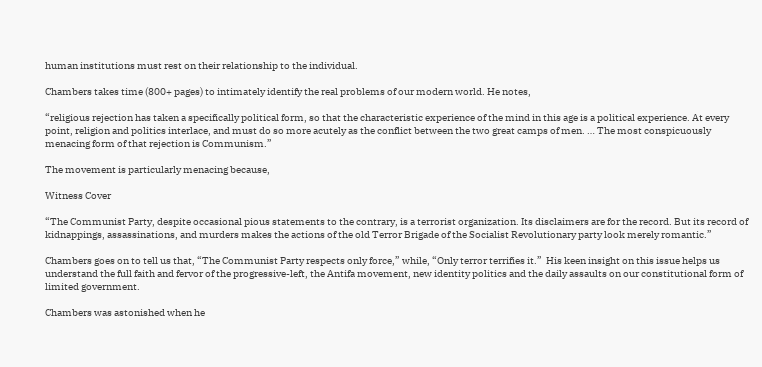human institutions must rest on their relationship to the individual.

Chambers takes time (800+ pages) to intimately identify the real problems of our modern world. He notes,

“religious rejection has taken a specifically political form, so that the characteristic experience of the mind in this age is a political experience. At every point, religion and politics interlace, and must do so more acutely as the conflict between the two great camps of men. … The most conspicuously menacing form of that rejection is Communism.”

The movement is particularly menacing because,

Witness Cover

“The Communist Party, despite occasional pious statements to the contrary, is a terrorist organization. Its disclaimers are for the record. But its record of kidnappings, assassinations, and murders makes the actions of the old Terror Brigade of the Socialist Revolutionary party look merely romantic.”

Chambers goes on to tell us that, “The Communist Party respects only force,” while, “Only terror terrifies it.”  His keen insight on this issue helps us understand the full faith and fervor of the progressive-left, the Antifa movement, new identity politics and the daily assaults on our constitutional form of limited government.

Chambers was astonished when he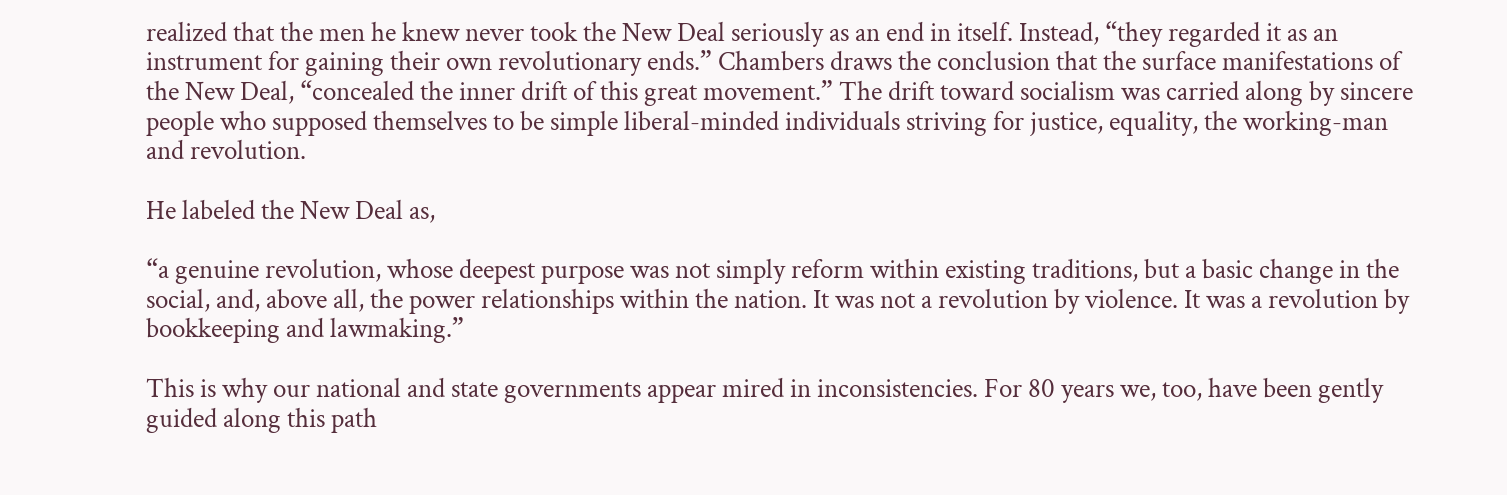realized that the men he knew never took the New Deal seriously as an end in itself. Instead, “they regarded it as an instrument for gaining their own revolutionary ends.” Chambers draws the conclusion that the surface manifestations of the New Deal, “concealed the inner drift of this great movement.” The drift toward socialism was carried along by sincere people who supposed themselves to be simple liberal-minded individuals striving for justice, equality, the working-man and revolution.

He labeled the New Deal as,

“a genuine revolution, whose deepest purpose was not simply reform within existing traditions, but a basic change in the social, and, above all, the power relationships within the nation. It was not a revolution by violence. It was a revolution by bookkeeping and lawmaking.”

This is why our national and state governments appear mired in inconsistencies. For 80 years we, too, have been gently guided along this path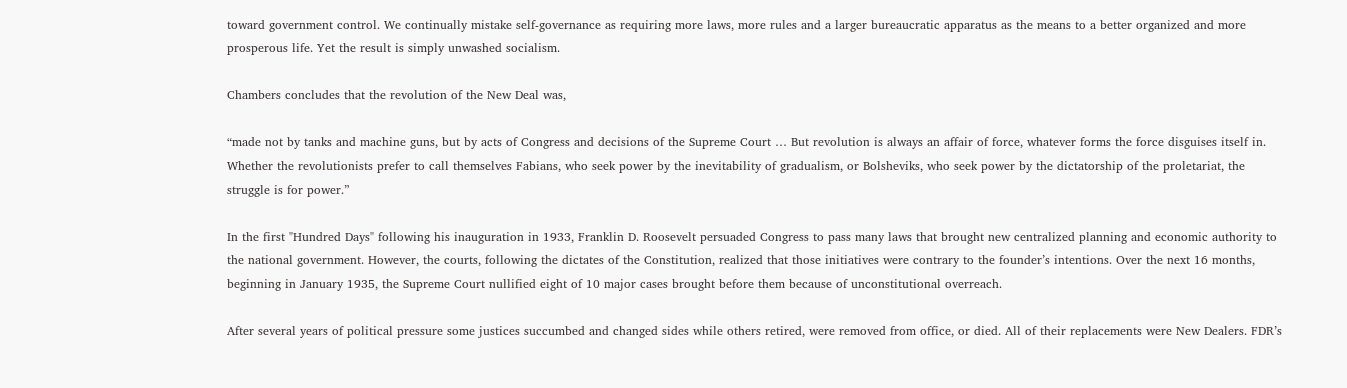toward government control. We continually mistake self-governance as requiring more laws, more rules and a larger bureaucratic apparatus as the means to a better organized and more prosperous life. Yet the result is simply unwashed socialism.

Chambers concludes that the revolution of the New Deal was,

“made not by tanks and machine guns, but by acts of Congress and decisions of the Supreme Court … But revolution is always an affair of force, whatever forms the force disguises itself in. Whether the revolutionists prefer to call themselves Fabians, who seek power by the inevitability of gradualism, or Bolsheviks, who seek power by the dictatorship of the proletariat, the struggle is for power.”

In the first "Hundred Days" following his inauguration in 1933, Franklin D. Roosevelt persuaded Congress to pass many laws that brought new centralized planning and economic authority to the national government. However, the courts, following the dictates of the Constitution, realized that those initiatives were contrary to the founder’s intentions. Over the next 16 months, beginning in January 1935, the Supreme Court nullified eight of 10 major cases brought before them because of unconstitutional overreach.

After several years of political pressure some justices succumbed and changed sides while others retired, were removed from office, or died. All of their replacements were New Dealers. FDR’s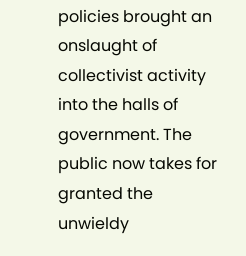policies brought an onslaught of collectivist activity into the halls of government. The public now takes for granted the unwieldy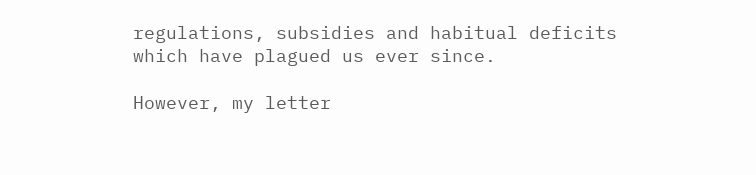regulations, subsidies and habitual deficits which have plagued us ever since.

However, my letter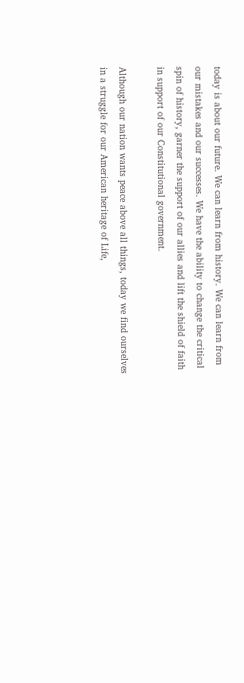today is about our future. We can learn from history. We can learn from our mistakes and our successes. We have the ability to change the critical spin of history, garner the support of our allies and lift the shield of faith in support of our Constitutional government.

Although our nation wants peace above all things, today we find ourselves in a struggle for our American heritage of Life,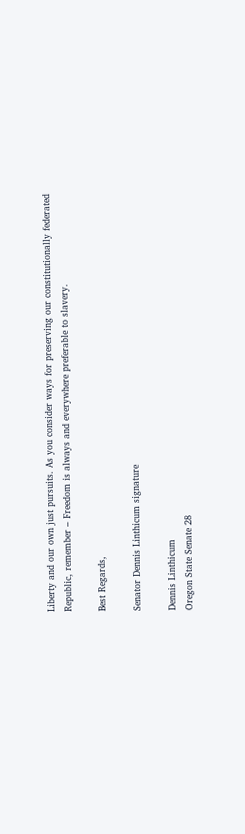Liberty and our own just pursuits. As you consider ways for preserving our constitutionally federated Republic, remember – Freedom is always and everywhere preferable to slavery.

Best Regards,

Senator Dennis Linthicum signature

Dennis Linthicum
Oregon State Senate 28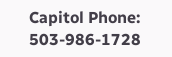Capitol Phone: 503-986-1728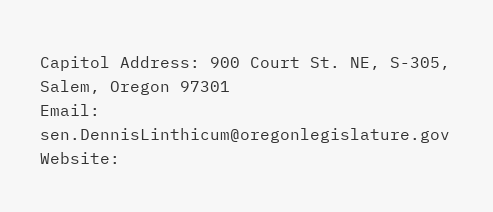Capitol Address: 900 Court St. NE, S-305, Salem, Oregon 97301
Email: sen.DennisLinthicum@oregonlegislature.gov
Website: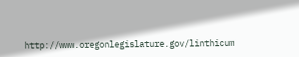http://www.oregonlegislature.gov/linthicum